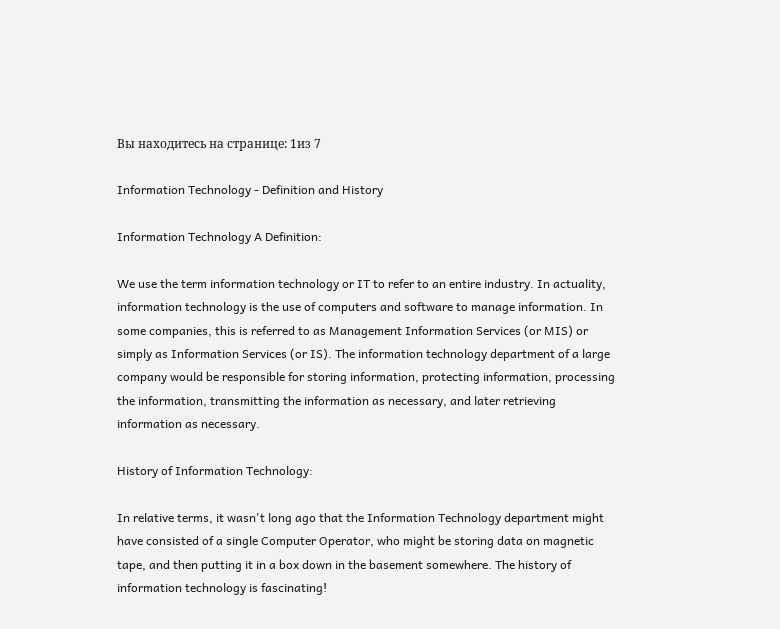Вы находитесь на странице: 1из 7

Information Technology - Definition and History

Information Technology A Definition:

We use the term information technology or IT to refer to an entire industry. In actuality, information technology is the use of computers and software to manage information. In some companies, this is referred to as Management Information Services (or MIS) or simply as Information Services (or IS). The information technology department of a large company would be responsible for storing information, protecting information, processing the information, transmitting the information as necessary, and later retrieving information as necessary.

History of Information Technology:

In relative terms, it wasn't long ago that the Information Technology department might have consisted of a single Computer Operator, who might be storing data on magnetic tape, and then putting it in a box down in the basement somewhere. The history of information technology is fascinating!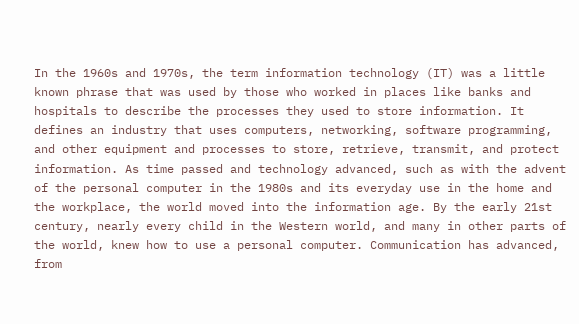In the 1960s and 1970s, the term information technology (IT) was a little known phrase that was used by those who worked in places like banks and hospitals to describe the processes they used to store information. It defines an industry that uses computers, networking, software programming, and other equipment and processes to store, retrieve, transmit, and protect information. As time passed and technology advanced, such as with the advent of the personal computer in the 1980s and its everyday use in the home and the workplace, the world moved into the information age. By the early 21st century, nearly every child in the Western world, and many in other parts of the world, knew how to use a personal computer. Communication has advanced, from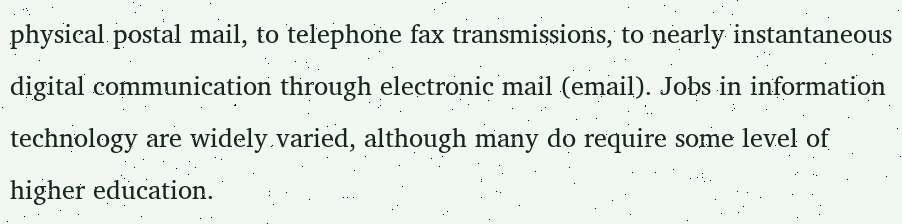physical postal mail, to telephone fax transmissions, to nearly instantaneous digital communication through electronic mail (email). Jobs in information technology are widely varied, although many do require some level of higher education.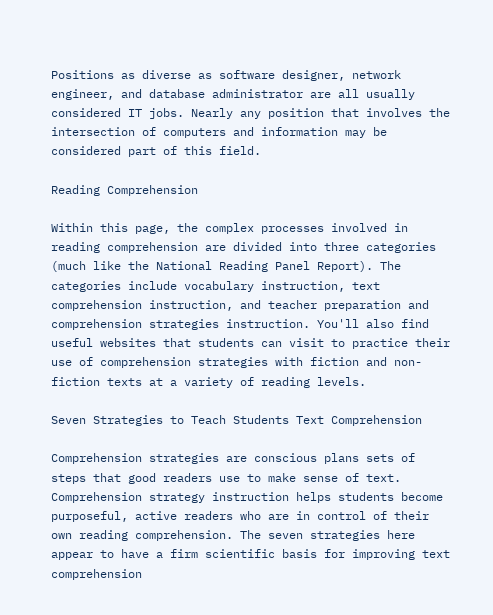Positions as diverse as software designer, network engineer, and database administrator are all usually considered IT jobs. Nearly any position that involves the intersection of computers and information may be considered part of this field.

Reading Comprehension

Within this page, the complex processes involved in reading comprehension are divided into three categories (much like the National Reading Panel Report). The categories include vocabulary instruction, text comprehension instruction, and teacher preparation and comprehension strategies instruction. You'll also find useful websites that students can visit to practice their use of comprehension strategies with fiction and non-fiction texts at a variety of reading levels.

Seven Strategies to Teach Students Text Comprehension

Comprehension strategies are conscious plans sets of steps that good readers use to make sense of text. Comprehension strategy instruction helps students become purposeful, active readers who are in control of their own reading comprehension. The seven strategies here appear to have a firm scientific basis for improving text comprehension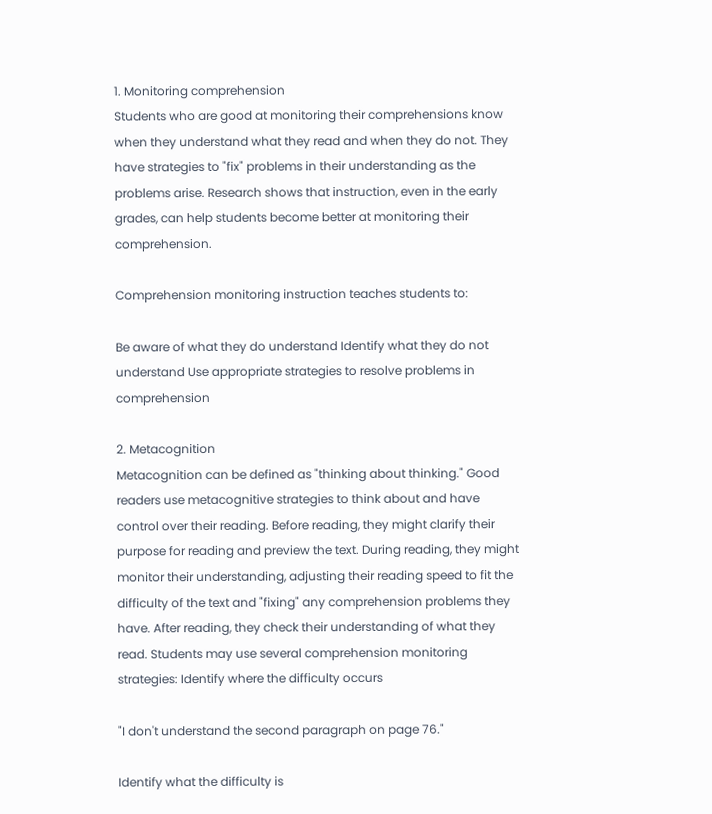1. Monitoring comprehension
Students who are good at monitoring their comprehensions know when they understand what they read and when they do not. They have strategies to "fix" problems in their understanding as the problems arise. Research shows that instruction, even in the early grades, can help students become better at monitoring their comprehension.

Comprehension monitoring instruction teaches students to:

Be aware of what they do understand Identify what they do not understand Use appropriate strategies to resolve problems in comprehension

2. Metacognition
Metacognition can be defined as "thinking about thinking." Good readers use metacognitive strategies to think about and have control over their reading. Before reading, they might clarify their purpose for reading and preview the text. During reading, they might monitor their understanding, adjusting their reading speed to fit the difficulty of the text and "fixing" any comprehension problems they have. After reading, they check their understanding of what they read. Students may use several comprehension monitoring strategies: Identify where the difficulty occurs

"I don't understand the second paragraph on page 76."

Identify what the difficulty is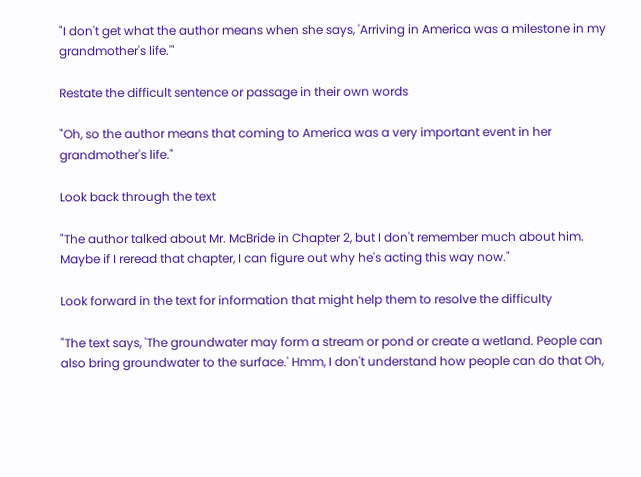"I don't get what the author means when she says, 'Arriving in America was a milestone in my grandmother's life.'"

Restate the difficult sentence or passage in their own words

"Oh, so the author means that coming to America was a very important event in her grandmother's life."

Look back through the text

"The author talked about Mr. McBride in Chapter 2, but I don't remember much about him. Maybe if I reread that chapter, I can figure out why he's acting this way now."

Look forward in the text for information that might help them to resolve the difficulty

"The text says, 'The groundwater may form a stream or pond or create a wetland. People can also bring groundwater to the surface.' Hmm, I don't understand how people can do that Oh,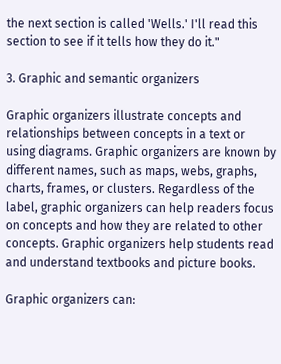the next section is called 'Wells.' I'll read this section to see if it tells how they do it."

3. Graphic and semantic organizers

Graphic organizers illustrate concepts and relationships between concepts in a text or using diagrams. Graphic organizers are known by different names, such as maps, webs, graphs, charts, frames, or clusters. Regardless of the label, graphic organizers can help readers focus on concepts and how they are related to other concepts. Graphic organizers help students read and understand textbooks and picture books.

Graphic organizers can: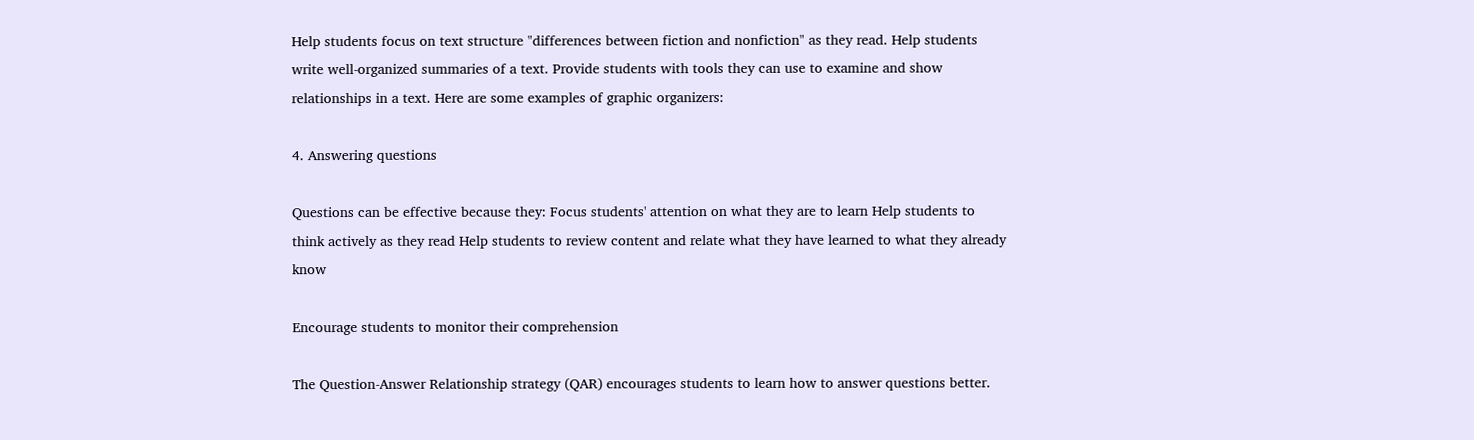Help students focus on text structure "differences between fiction and nonfiction" as they read. Help students write well-organized summaries of a text. Provide students with tools they can use to examine and show relationships in a text. Here are some examples of graphic organizers:

4. Answering questions

Questions can be effective because they: Focus students' attention on what they are to learn Help students to think actively as they read Help students to review content and relate what they have learned to what they already know

Encourage students to monitor their comprehension

The Question-Answer Relationship strategy (QAR) encourages students to learn how to answer questions better.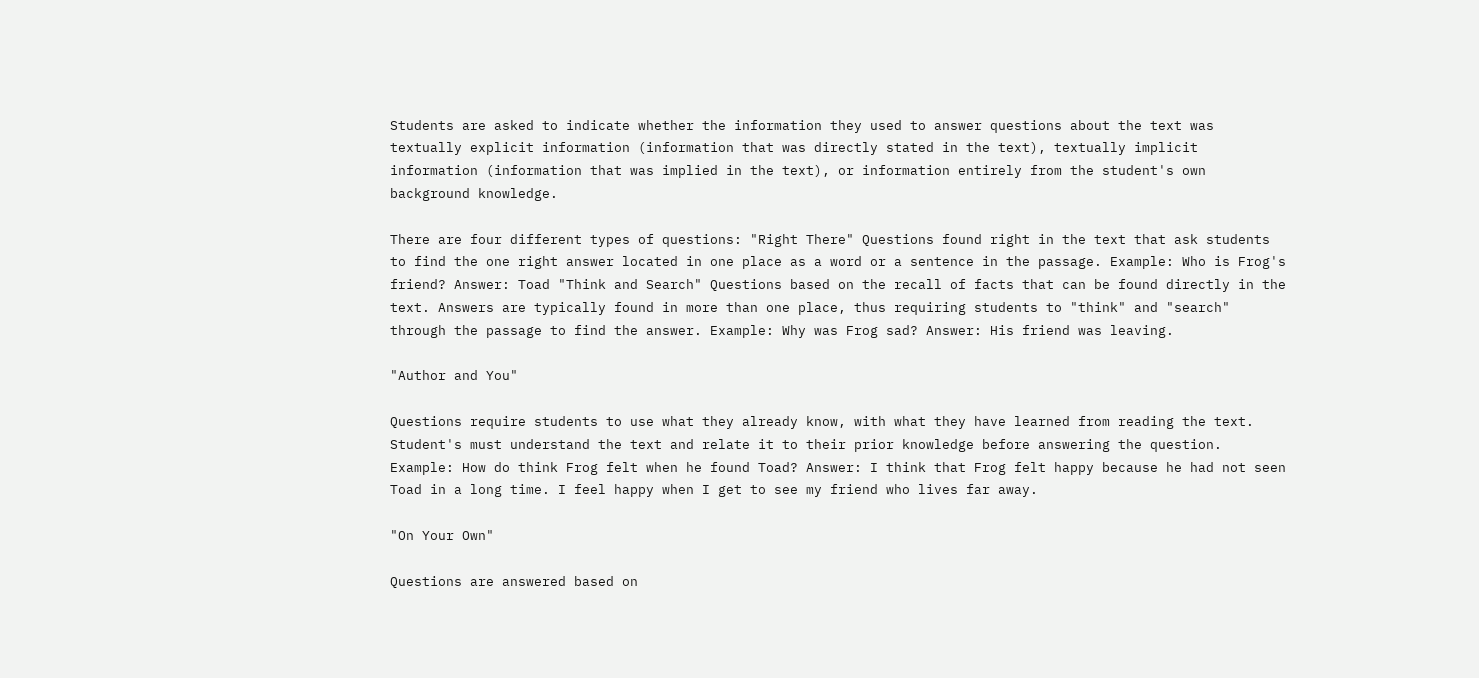Students are asked to indicate whether the information they used to answer questions about the text was textually explicit information (information that was directly stated in the text), textually implicit information (information that was implied in the text), or information entirely from the student's own background knowledge.

There are four different types of questions: "Right There" Questions found right in the text that ask students to find the one right answer located in one place as a word or a sentence in the passage. Example: Who is Frog's friend? Answer: Toad "Think and Search" Questions based on the recall of facts that can be found directly in the text. Answers are typically found in more than one place, thus requiring students to "think" and "search" through the passage to find the answer. Example: Why was Frog sad? Answer: His friend was leaving.

"Author and You"

Questions require students to use what they already know, with what they have learned from reading the text. Student's must understand the text and relate it to their prior knowledge before answering the question. Example: How do think Frog felt when he found Toad? Answer: I think that Frog felt happy because he had not seen Toad in a long time. I feel happy when I get to see my friend who lives far away.

"On Your Own"

Questions are answered based on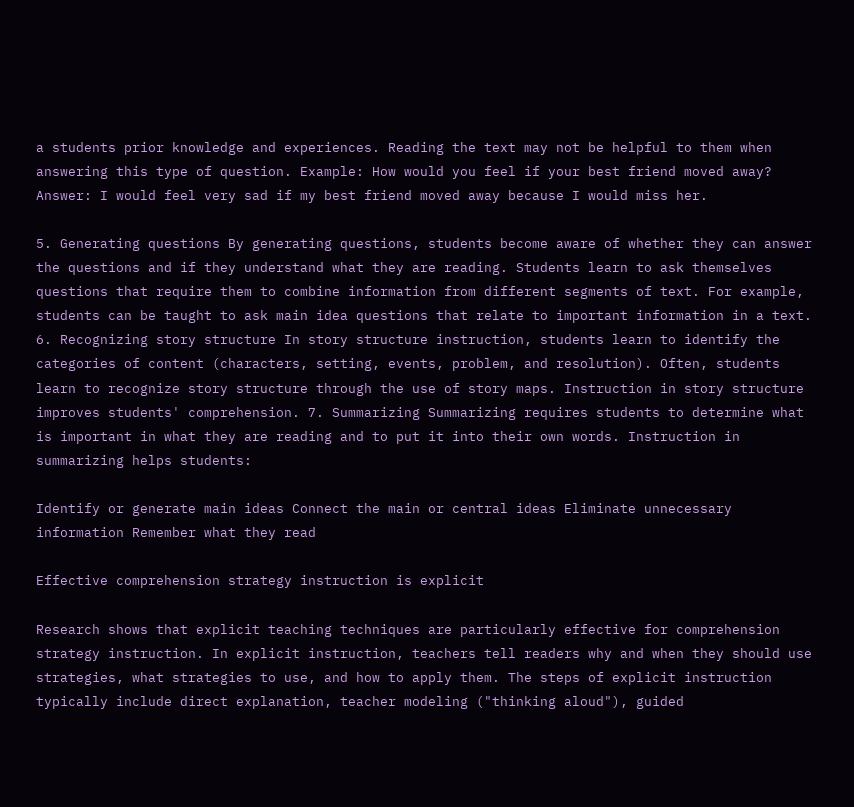a students prior knowledge and experiences. Reading the text may not be helpful to them when answering this type of question. Example: How would you feel if your best friend moved away? Answer: I would feel very sad if my best friend moved away because I would miss her.

5. Generating questions By generating questions, students become aware of whether they can answer the questions and if they understand what they are reading. Students learn to ask themselves questions that require them to combine information from different segments of text. For example, students can be taught to ask main idea questions that relate to important information in a text. 6. Recognizing story structure In story structure instruction, students learn to identify the categories of content (characters, setting, events, problem, and resolution). Often, students learn to recognize story structure through the use of story maps. Instruction in story structure improves students' comprehension. 7. Summarizing Summarizing requires students to determine what is important in what they are reading and to put it into their own words. Instruction in summarizing helps students:

Identify or generate main ideas Connect the main or central ideas Eliminate unnecessary information Remember what they read

Effective comprehension strategy instruction is explicit

Research shows that explicit teaching techniques are particularly effective for comprehension strategy instruction. In explicit instruction, teachers tell readers why and when they should use strategies, what strategies to use, and how to apply them. The steps of explicit instruction typically include direct explanation, teacher modeling ("thinking aloud"), guided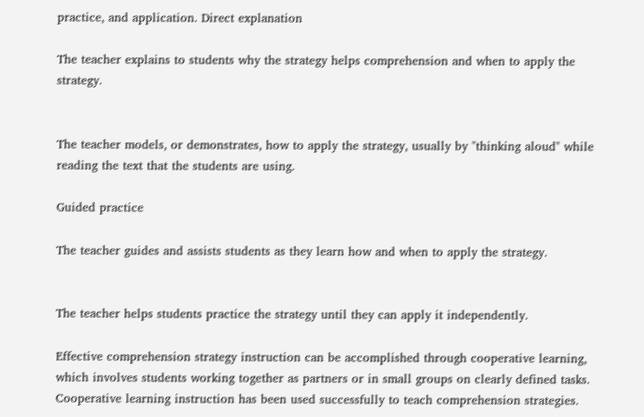practice, and application. Direct explanation

The teacher explains to students why the strategy helps comprehension and when to apply the strategy.


The teacher models, or demonstrates, how to apply the strategy, usually by "thinking aloud" while reading the text that the students are using.

Guided practice

The teacher guides and assists students as they learn how and when to apply the strategy.


The teacher helps students practice the strategy until they can apply it independently.

Effective comprehension strategy instruction can be accomplished through cooperative learning, which involves students working together as partners or in small groups on clearly defined tasks. Cooperative learning instruction has been used successfully to teach comprehension strategies.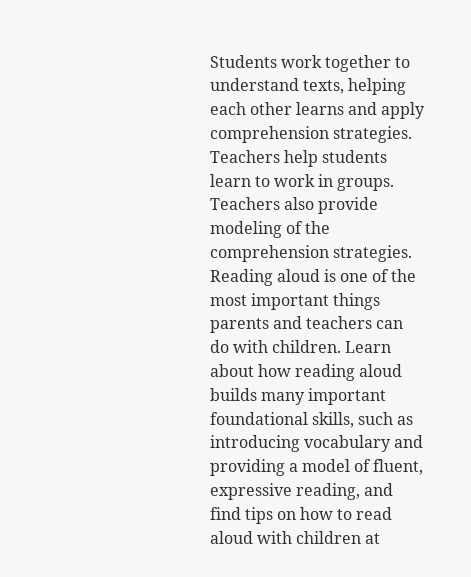Students work together to understand texts, helping each other learns and apply comprehension strategies. Teachers help students learn to work in groups. Teachers also provide modeling of the comprehension strategies. Reading aloud is one of the most important things parents and teachers can do with children. Learn about how reading aloud builds many important foundational skills, such as introducing vocabulary and providing a model of fluent, expressive reading, and find tips on how to read aloud with children at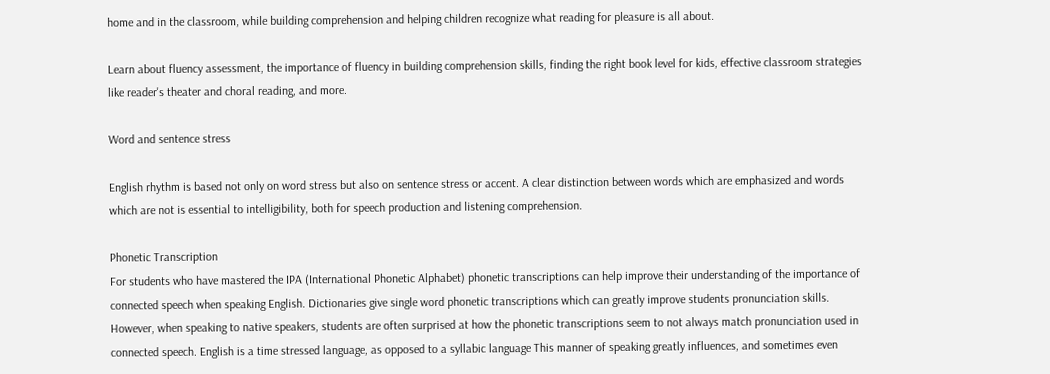home and in the classroom, while building comprehension and helping children recognize what reading for pleasure is all about.

Learn about fluency assessment, the importance of fluency in building comprehension skills, finding the right book level for kids, effective classroom strategies like reader's theater and choral reading, and more.

Word and sentence stress

English rhythm is based not only on word stress but also on sentence stress or accent. A clear distinction between words which are emphasized and words which are not is essential to intelligibility, both for speech production and listening comprehension.

Phonetic Transcription
For students who have mastered the IPA (International Phonetic Alphabet) phonetic transcriptions can help improve their understanding of the importance of connected speech when speaking English. Dictionaries give single word phonetic transcriptions which can greatly improve students pronunciation skills. However, when speaking to native speakers, students are often surprised at how the phonetic transcriptions seem to not always match pronunciation used in connected speech. English is a time stressed language, as opposed to a syllabic language This manner of speaking greatly influences, and sometimes even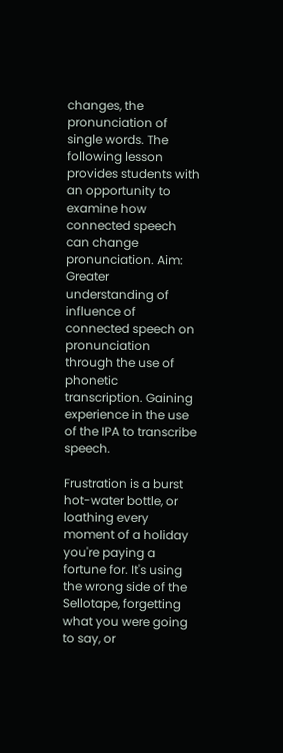changes, the pronunciation of single words. The following lesson provides students with an opportunity to examine how connected speech can change pronunciation. Aim: Greater understanding of influence of connected speech on pronunciation through the use of phonetic transcription. Gaining experience in the use of the IPA to transcribe speech.

Frustration is a burst hot-water bottle, or loathing every moment of a holiday you're paying a fortune for. It's using the wrong side of the Sellotape, forgetting what you were going to say, or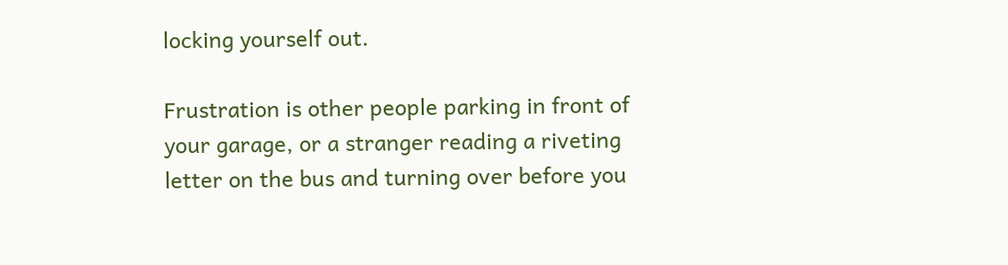locking yourself out.

Frustration is other people parking in front of your garage, or a stranger reading a riveting letter on the bus and turning over before you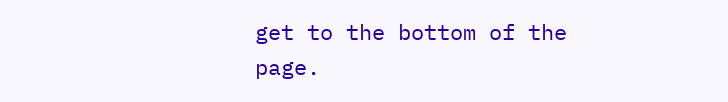get to the bottom of the page.